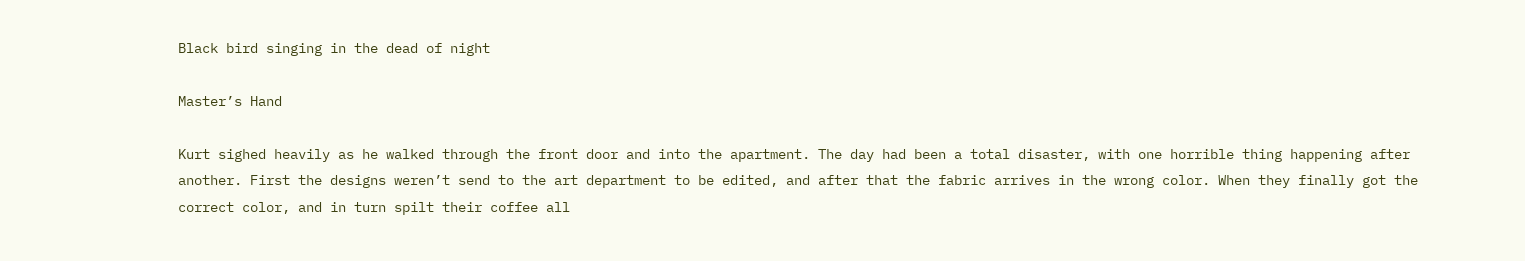Black bird singing in the dead of night

Master’s Hand

Kurt sighed heavily as he walked through the front door and into the apartment. The day had been a total disaster, with one horrible thing happening after another. First the designs weren’t send to the art department to be edited, and after that the fabric arrives in the wrong color. When they finally got the correct color, and in turn spilt their coffee all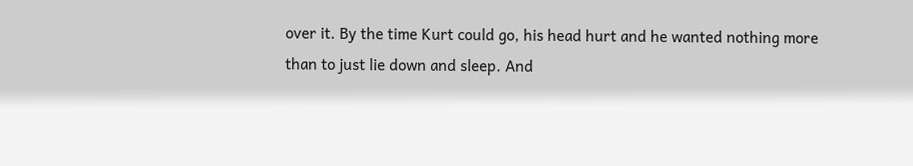over it. By the time Kurt could go, his head hurt and he wanted nothing more than to just lie down and sleep. And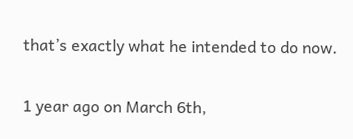that’s exactly what he intended to do now.

1 year ago on March 6th,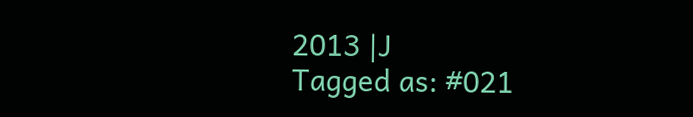2013 |J
Tagged as: #021